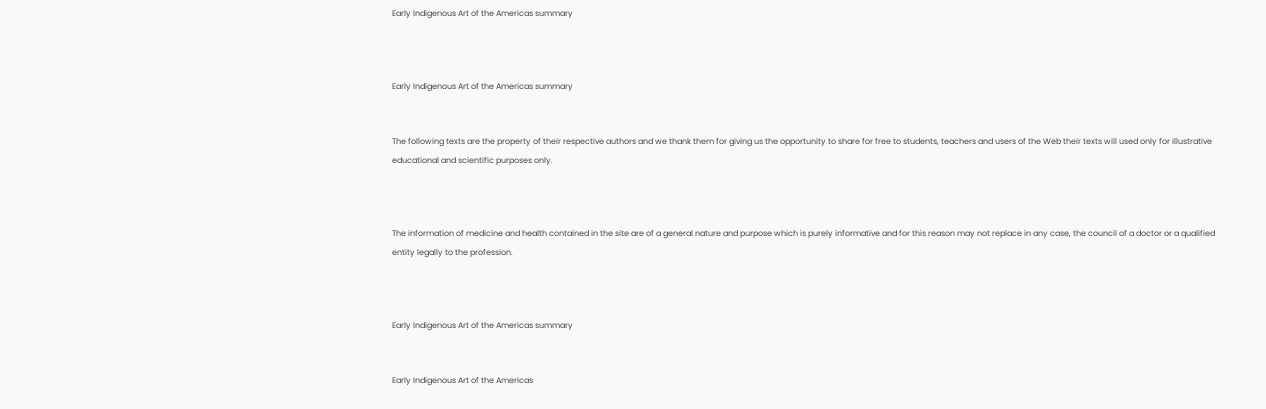Early Indigenous Art of the Americas summary



Early Indigenous Art of the Americas summary


The following texts are the property of their respective authors and we thank them for giving us the opportunity to share for free to students, teachers and users of the Web their texts will used only for illustrative educational and scientific purposes only.



The information of medicine and health contained in the site are of a general nature and purpose which is purely informative and for this reason may not replace in any case, the council of a doctor or a qualified entity legally to the profession.



Early Indigenous Art of the Americas summary


Early Indigenous Art of the Americas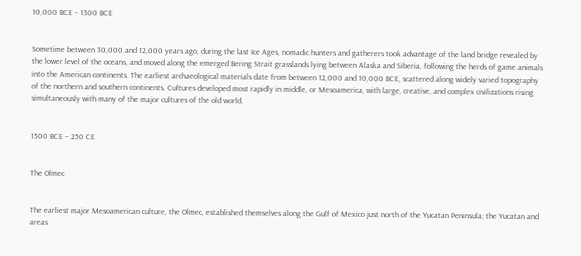10,000 BCE – 1300 BCE


Sometime between 30,000 and 12,000 years ago, during the last Ice Ages, nomadic hunters and gatherers took advantage of the land bridge revealed by the lower level of the oceans, and moved along the emerged Bering Strait grasslands lying between Alaska and Siberia, following the herds of game animals into the American continents. The earliest archaeological materials date from between 12,000 and 10,000 BCE, scattered along widely varied topography of the northern and southern continents. Cultures developed most rapidly in middle, or Mesoamerica, with large, creative, and complex civilizations rising simultaneously with many of the major cultures of the old world.


1500 BCE – 250 CE


The Olmec


The earliest major Mesoamerican culture, the Olmec, established themselves along the Gulf of Mexico just north of the Yucatan Peninsula; the Yucatan and areas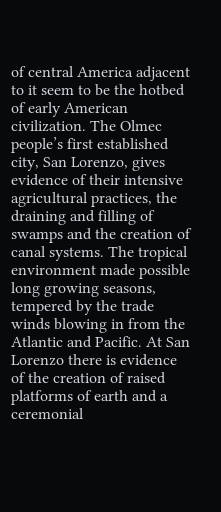of central America adjacent to it seem to be the hotbed of early American civilization. The Olmec people’s first established city, San Lorenzo, gives evidence of their intensive agricultural practices, the draining and filling of swamps and the creation of canal systems. The tropical environment made possible long growing seasons, tempered by the trade winds blowing in from the Atlantic and Pacific. At San Lorenzo there is evidence of the creation of raised platforms of earth and a ceremonial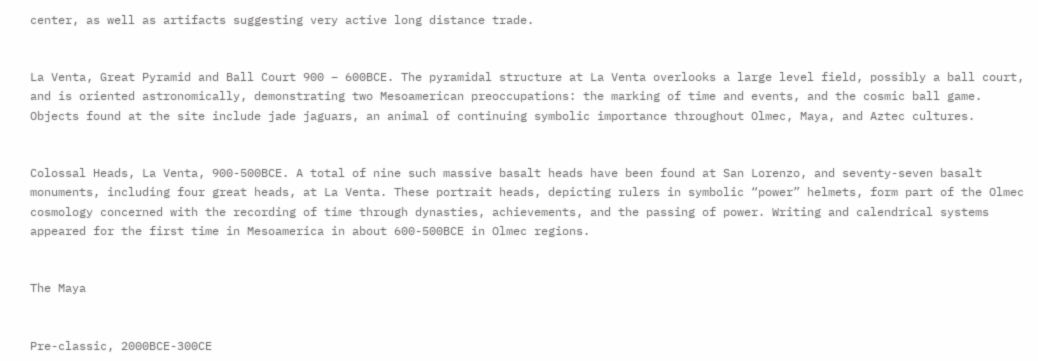center, as well as artifacts suggesting very active long distance trade.


La Venta, Great Pyramid and Ball Court 900 – 600BCE. The pyramidal structure at La Venta overlooks a large level field, possibly a ball court, and is oriented astronomically, demonstrating two Mesoamerican preoccupations: the marking of time and events, and the cosmic ball game. Objects found at the site include jade jaguars, an animal of continuing symbolic importance throughout Olmec, Maya, and Aztec cultures.


Colossal Heads, La Venta, 900-500BCE. A total of nine such massive basalt heads have been found at San Lorenzo, and seventy-seven basalt monuments, including four great heads, at La Venta. These portrait heads, depicting rulers in symbolic “power” helmets, form part of the Olmec cosmology concerned with the recording of time through dynasties, achievements, and the passing of power. Writing and calendrical systems appeared for the first time in Mesoamerica in about 600-500BCE in Olmec regions.


The Maya


Pre-classic, 2000BCE-300CE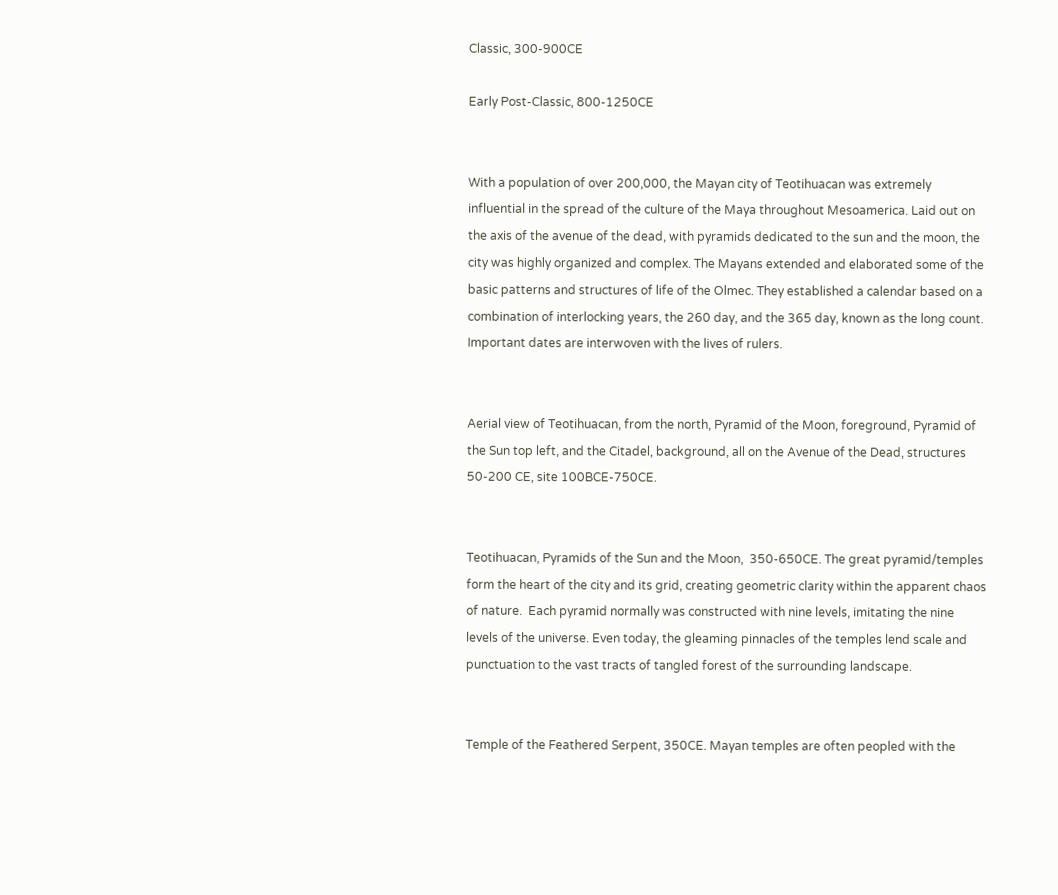Classic, 300-900CE

Early Post-Classic, 800-1250CE


With a population of over 200,000, the Mayan city of Teotihuacan was extremely influential in the spread of the culture of the Maya throughout Mesoamerica. Laid out on the axis of the avenue of the dead, with pyramids dedicated to the sun and the moon, the city was highly organized and complex. The Mayans extended and elaborated some of the basic patterns and structures of life of the Olmec. They established a calendar based on a combination of interlocking years, the 260 day, and the 365 day, known as the long count. Important dates are interwoven with the lives of rulers.


Aerial view of Teotihuacan, from the north, Pyramid of the Moon, foreground, Pyramid of the Sun top left, and the Citadel, background, all on the Avenue of the Dead, structures 50-200 CE, site 100BCE-750CE.


Teotihuacan, Pyramids of the Sun and the Moon,  350-650CE. The great pyramid/temples form the heart of the city and its grid, creating geometric clarity within the apparent chaos of nature.  Each pyramid normally was constructed with nine levels, imitating the nine levels of the universe. Even today, the gleaming pinnacles of the temples lend scale and punctuation to the vast tracts of tangled forest of the surrounding landscape.


Temple of the Feathered Serpent, 350CE. Mayan temples are often peopled with the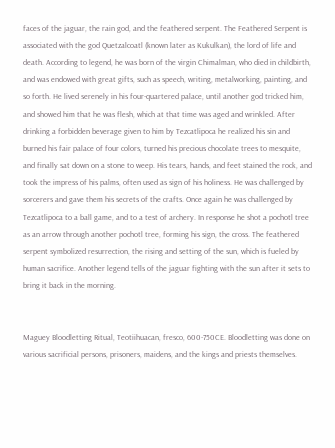faces of the jaguar, the rain god, and the feathered serpent. The Feathered Serpent is associated with the god Quetzalcoatl (known later as Kukulkan), the lord of life and death. According to legend, he was born of the virgin Chimalman, who died in childbirth, and was endowed with great gifts, such as speech, writing, metalworking, painting, and so forth. He lived serenely in his four-quartered palace, until another god tricked him, and showed him that he was flesh, which at that time was aged and wrinkled. After drinking a forbidden beverage given to him by Tezcatlipoca he realized his sin and burned his fair palace of four colors, turned his precious chocolate trees to mesquite, and finally sat down on a stone to weep. His tears, hands, and feet stained the rock, and took the impress of his palms, often used as sign of his holiness. He was challenged by sorcerers and gave them his secrets of the crafts. Once again he was challenged by Tezcatlipoca to a ball game, and to a test of archery. In response he shot a pochotl tree as an arrow through another pochotl tree, forming his sign, the cross. The feathered serpent symbolized resurrection, the rising and setting of the sun, which is fueled by human sacrifice. Another legend tells of the jaguar fighting with the sun after it sets to bring it back in the morning.


Maguey Bloodletting Ritual, Teotiihuacan, fresco, 600-750CE. Bloodletting was done on various sacrificial persons, prisoners, maidens, and the kings and priests themselves.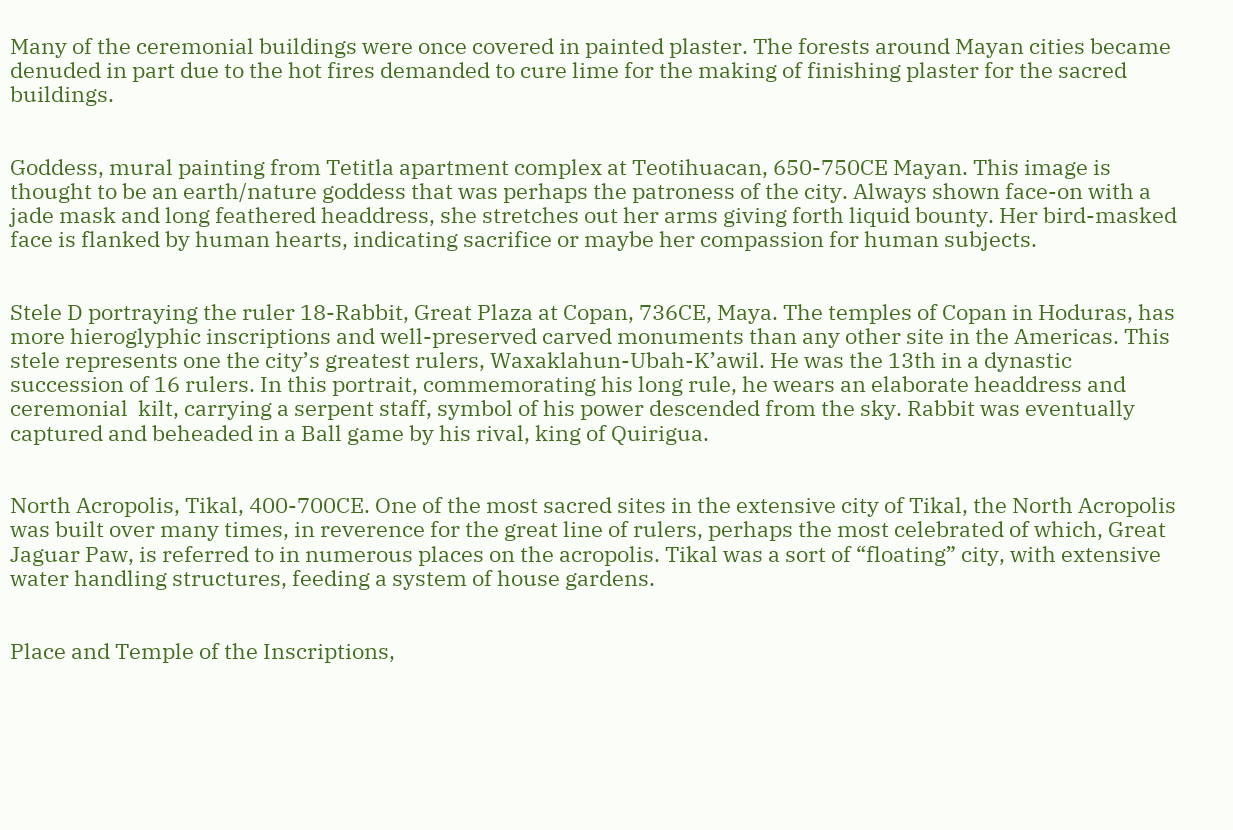Many of the ceremonial buildings were once covered in painted plaster. The forests around Mayan cities became denuded in part due to the hot fires demanded to cure lime for the making of finishing plaster for the sacred buildings.


Goddess, mural painting from Tetitla apartment complex at Teotihuacan, 650-750CE Mayan. This image is thought to be an earth/nature goddess that was perhaps the patroness of the city. Always shown face-on with a jade mask and long feathered headdress, she stretches out her arms giving forth liquid bounty. Her bird-masked face is flanked by human hearts, indicating sacrifice or maybe her compassion for human subjects.


Stele D portraying the ruler 18-Rabbit, Great Plaza at Copan, 736CE, Maya. The temples of Copan in Hoduras, has more hieroglyphic inscriptions and well-preserved carved monuments than any other site in the Americas. This stele represents one the city’s greatest rulers, Waxaklahun-Ubah-K’awil. He was the 13th in a dynastic succession of 16 rulers. In this portrait, commemorating his long rule, he wears an elaborate headdress and ceremonial  kilt, carrying a serpent staff, symbol of his power descended from the sky. Rabbit was eventually captured and beheaded in a Ball game by his rival, king of Quirigua.


North Acropolis, Tikal, 400-700CE. One of the most sacred sites in the extensive city of Tikal, the North Acropolis was built over many times, in reverence for the great line of rulers, perhaps the most celebrated of which, Great Jaguar Paw, is referred to in numerous places on the acropolis. Tikal was a sort of “floating” city, with extensive water handling structures, feeding a system of house gardens.


Place and Temple of the Inscriptions,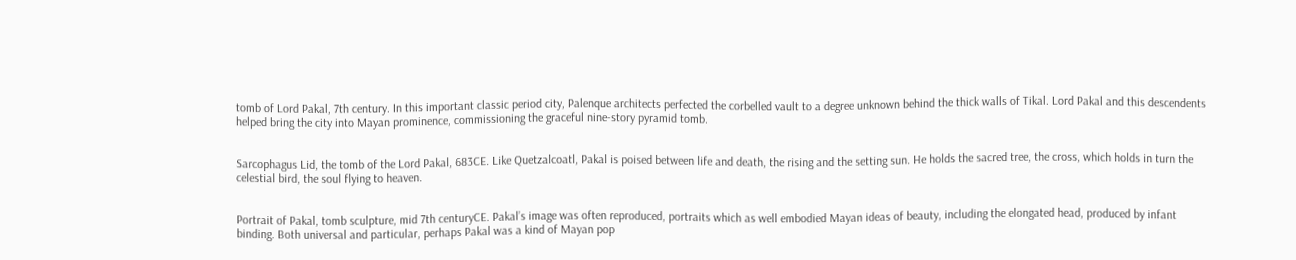tomb of Lord Pakal, 7th century. In this important classic period city, Palenque architects perfected the corbelled vault to a degree unknown behind the thick walls of Tikal. Lord Pakal and this descendents helped bring the city into Mayan prominence, commissioning the graceful nine-story pyramid tomb.


Sarcophagus Lid, the tomb of the Lord Pakal, 683CE. Like Quetzalcoatl, Pakal is poised between life and death, the rising and the setting sun. He holds the sacred tree, the cross, which holds in turn the celestial bird, the soul flying to heaven.


Portrait of Pakal, tomb sculpture, mid 7th centuryCE. Pakal’s image was often reproduced, portraits which as well embodied Mayan ideas of beauty, including the elongated head, produced by infant binding. Both universal and particular, perhaps Pakal was a kind of Mayan pop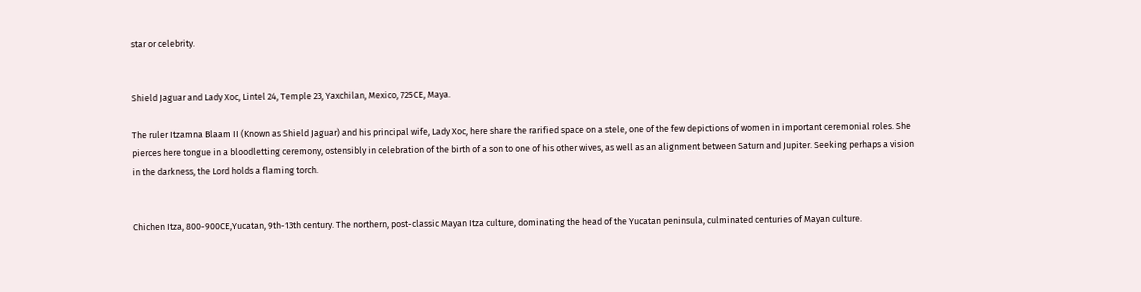star or celebrity.


Shield Jaguar and Lady Xoc, Lintel 24, Temple 23, Yaxchilan, Mexico, 725CE, Maya.

The ruler Itzamna Blaam II (Known as Shield Jaguar) and his principal wife, Lady Xoc, here share the rarified space on a stele, one of the few depictions of women in important ceremonial roles. She pierces here tongue in a bloodletting ceremony, ostensibly in celebration of the birth of a son to one of his other wives, as well as an alignment between Saturn and Jupiter. Seeking perhaps a vision in the darkness, the Lord holds a flaming torch.


Chichen Itza, 800-900CE,Yucatan, 9th-13th century. The northern, post-classic Mayan Itza culture, dominating the head of the Yucatan peninsula, culminated centuries of Mayan culture.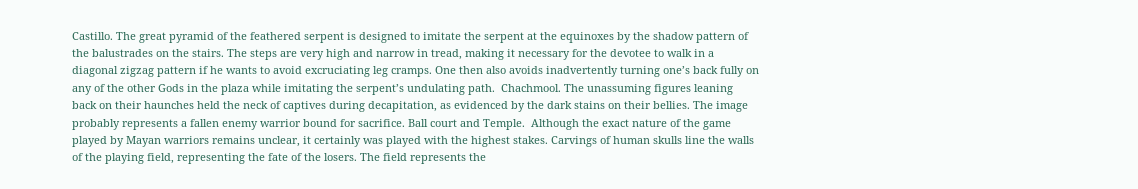Castillo. The great pyramid of the feathered serpent is designed to imitate the serpent at the equinoxes by the shadow pattern of the balustrades on the stairs. The steps are very high and narrow in tread, making it necessary for the devotee to walk in a diagonal zigzag pattern if he wants to avoid excruciating leg cramps. One then also avoids inadvertently turning one’s back fully on any of the other Gods in the plaza while imitating the serpent’s undulating path.  Chachmool. The unassuming figures leaning back on their haunches held the neck of captives during decapitation, as evidenced by the dark stains on their bellies. The image probably represents a fallen enemy warrior bound for sacrifice. Ball court and Temple.  Although the exact nature of the game played by Mayan warriors remains unclear, it certainly was played with the highest stakes. Carvings of human skulls line the walls of the playing field, representing the fate of the losers. The field represents the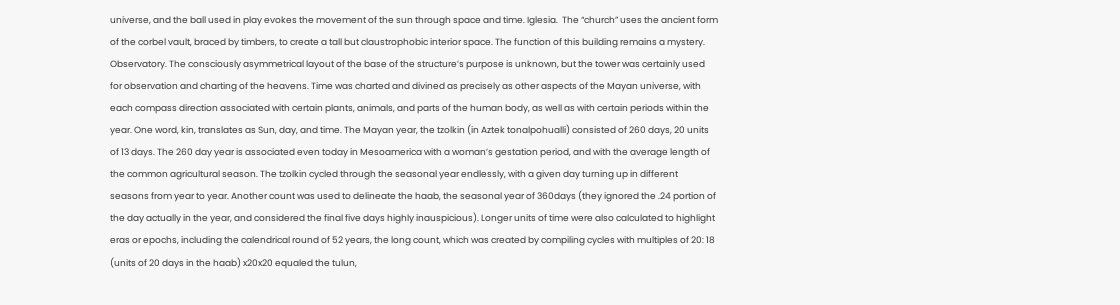universe, and the ball used in play evokes the movement of the sun through space and time. Iglesia.  The “church” uses the ancient form of the corbel vault, braced by timbers, to create a tall but claustrophobic interior space. The function of this building remains a mystery. Observatory. The consciously asymmetrical layout of the base of the structure’s purpose is unknown, but the tower was certainly used for observation and charting of the heavens. Time was charted and divined as precisely as other aspects of the Mayan universe, with each compass direction associated with certain plants, animals, and parts of the human body, as well as with certain periods within the year. One word, kin, translates as Sun, day, and time. The Mayan year, the tzolkin (in Aztek tonalpohualli) consisted of 260 days, 20 units of 13 days. The 260 day year is associated even today in Mesoamerica with a woman’s gestation period, and with the average length of the common agricultural season. The tzolkin cycled through the seasonal year endlessly, with a given day turning up in different seasons from year to year. Another count was used to delineate the haab, the seasonal year of 360days (they ignored the .24 portion of the day actually in the year, and considered the final five days highly inauspicious). Longer units of time were also calculated to highlight eras or epochs, including the calendrical round of 52 years, the long count, which was created by compiling cycles with multiples of 20: 18 (units of 20 days in the haab) x20x20 equaled the tulun,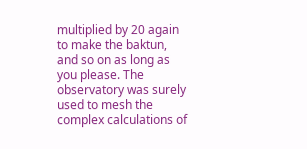multiplied by 20 again to make the baktun, and so on as long as you please. The observatory was surely used to mesh the complex calculations of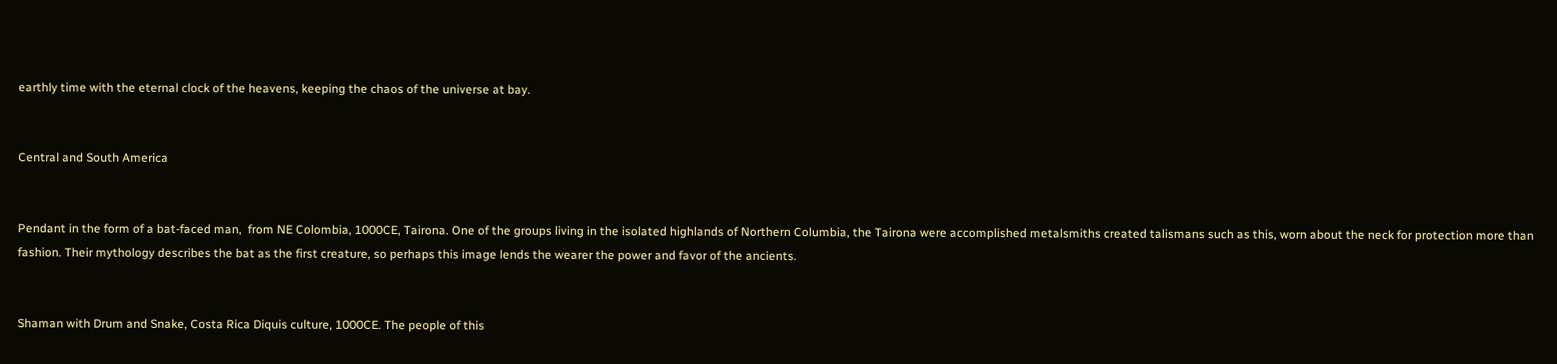earthly time with the eternal clock of the heavens, keeping the chaos of the universe at bay.


Central and South America


Pendant in the form of a bat-faced man,  from NE Colombia, 1000CE, Tairona. One of the groups living in the isolated highlands of Northern Columbia, the Tairona were accomplished metalsmiths created talismans such as this, worn about the neck for protection more than fashion. Their mythology describes the bat as the first creature, so perhaps this image lends the wearer the power and favor of the ancients.


Shaman with Drum and Snake, Costa Rica Diquis culture, 1000CE. The people of this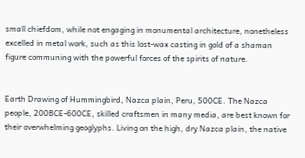small chiefdom, while not engaging in monumental architecture, nonetheless excelled in metal work, such as this lost-wax casting in gold of a shaman figure communing with the powerful forces of the spirits of nature.


Earth Drawing of Hummingbird, Nazca plain, Peru, 500CE. The Nazca people, 200BCE-600CE, skilled craftsmen in many media, are best known for their overwhelming geoglyphs. Living on the high, dry Nazca plain, the native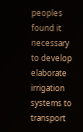peoples found it necessary to develop elaborate irrigation systems to transport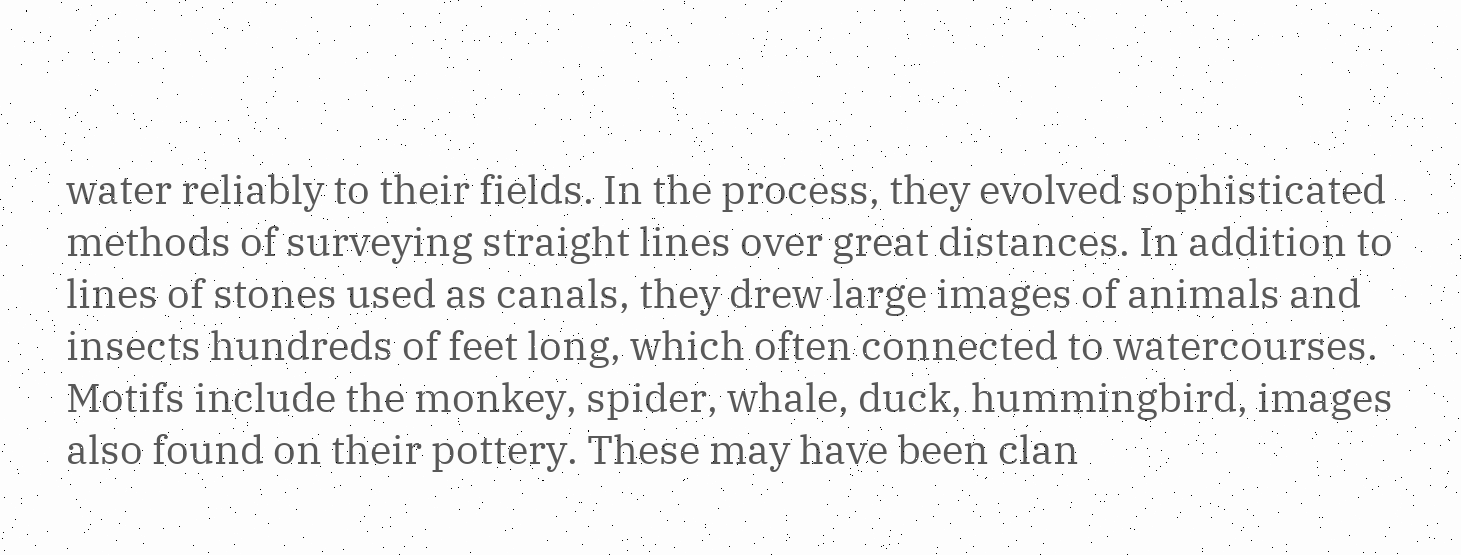water reliably to their fields. In the process, they evolved sophisticated methods of surveying straight lines over great distances. In addition to lines of stones used as canals, they drew large images of animals and insects hundreds of feet long, which often connected to watercourses. Motifs include the monkey, spider, whale, duck, hummingbird, images also found on their pottery. These may have been clan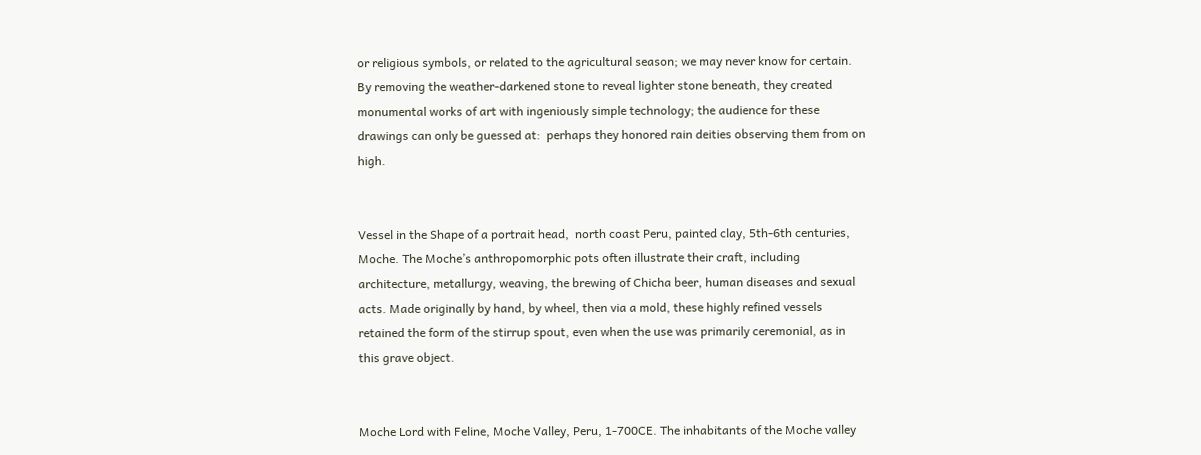or religious symbols, or related to the agricultural season; we may never know for certain. By removing the weather-darkened stone to reveal lighter stone beneath, they created monumental works of art with ingeniously simple technology; the audience for these drawings can only be guessed at:  perhaps they honored rain deities observing them from on high.


Vessel in the Shape of a portrait head,  north coast Peru, painted clay, 5th-6th centuries, Moche. The Moche’s anthropomorphic pots often illustrate their craft, including architecture, metallurgy, weaving, the brewing of Chicha beer, human diseases and sexual acts. Made originally by hand, by wheel, then via a mold, these highly refined vessels retained the form of the stirrup spout, even when the use was primarily ceremonial, as in this grave object.


Moche Lord with Feline, Moche Valley, Peru, 1-700CE. The inhabitants of the Moche valley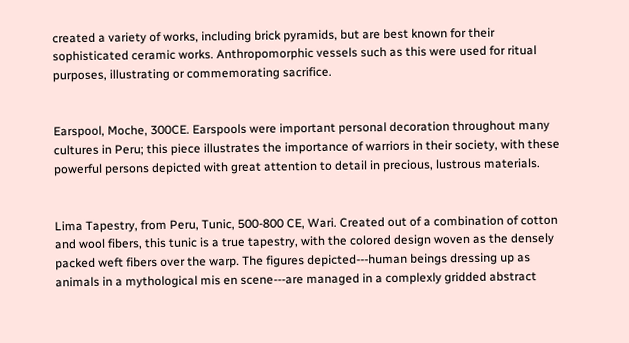created a variety of works, including brick pyramids, but are best known for their sophisticated ceramic works. Anthropomorphic vessels such as this were used for ritual purposes, illustrating or commemorating sacrifice.


Earspool, Moche, 300CE. Earspools were important personal decoration throughout many cultures in Peru; this piece illustrates the importance of warriors in their society, with these powerful persons depicted with great attention to detail in precious, lustrous materials.


Lima Tapestry, from Peru, Tunic, 500-800 CE, Wari. Created out of a combination of cotton and wool fibers, this tunic is a true tapestry, with the colored design woven as the densely packed weft fibers over the warp. The figures depicted---human beings dressing up as animals in a mythological mis en scene---are managed in a complexly gridded abstract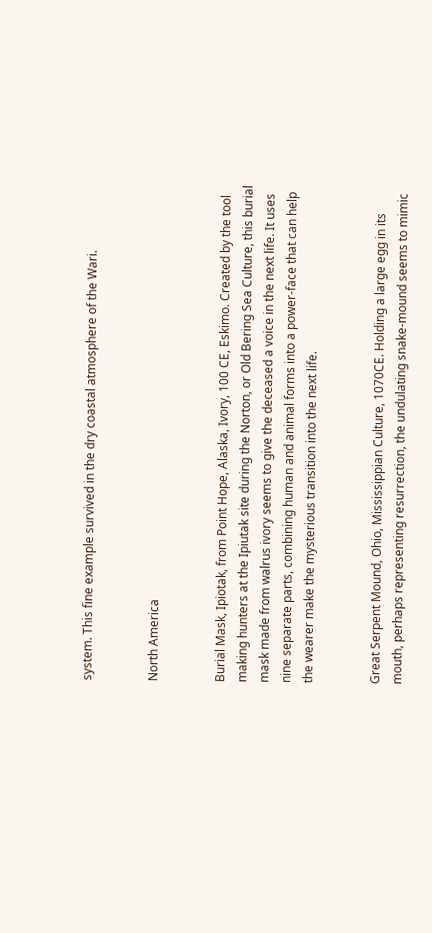system. This fine example survived in the dry coastal atmosphere of the Wari.


North America


Burial Mask, Ipiotak, from Point Hope, Alaska, Ivory, 100 CE, Eskimo. Created by the tool making hunters at the Ipiutak site during the Norton, or Old Bering Sea Culture, this burial mask made from walrus ivory seems to give the deceased a voice in the next life. It uses nine separate parts, combining human and animal forms into a power-face that can help the wearer make the mysterious transition into the next life.


Great Serpent Mound, Ohio, Mississippian Culture, 1070CE. Holding a large egg in its mouth, perhaps representing resurrection, the undulating snake-mound seems to mimic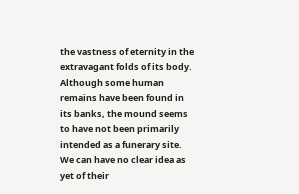the vastness of eternity in the extravagant folds of its body. Although some human remains have been found in its banks, the mound seems to have not been primarily intended as a funerary site. We can have no clear idea as yet of their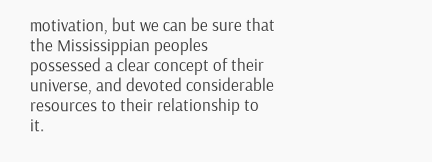motivation, but we can be sure that the Mississippian peoples possessed a clear concept of their universe, and devoted considerable resources to their relationship to it.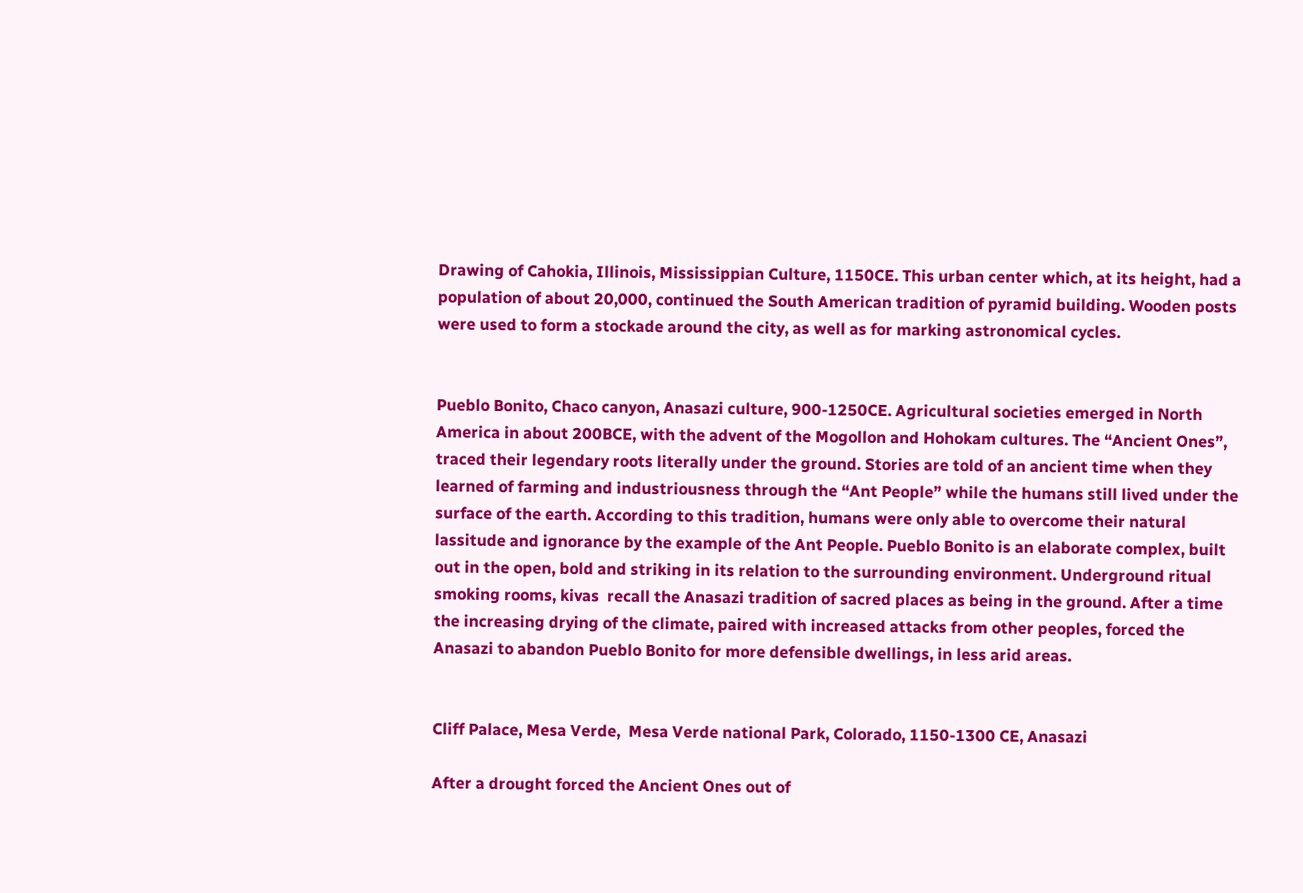Drawing of Cahokia, Illinois, Mississippian Culture, 1150CE. This urban center which, at its height, had a population of about 20,000, continued the South American tradition of pyramid building. Wooden posts were used to form a stockade around the city, as well as for marking astronomical cycles.


Pueblo Bonito, Chaco canyon, Anasazi culture, 900-1250CE. Agricultural societies emerged in North America in about 200BCE, with the advent of the Mogollon and Hohokam cultures. The “Ancient Ones”, traced their legendary roots literally under the ground. Stories are told of an ancient time when they learned of farming and industriousness through the “Ant People” while the humans still lived under the surface of the earth. According to this tradition, humans were only able to overcome their natural lassitude and ignorance by the example of the Ant People. Pueblo Bonito is an elaborate complex, built out in the open, bold and striking in its relation to the surrounding environment. Underground ritual smoking rooms, kivas  recall the Anasazi tradition of sacred places as being in the ground. After a time the increasing drying of the climate, paired with increased attacks from other peoples, forced the Anasazi to abandon Pueblo Bonito for more defensible dwellings, in less arid areas.


Cliff Palace, Mesa Verde,  Mesa Verde national Park, Colorado, 1150-1300 CE, Anasazi

After a drought forced the Ancient Ones out of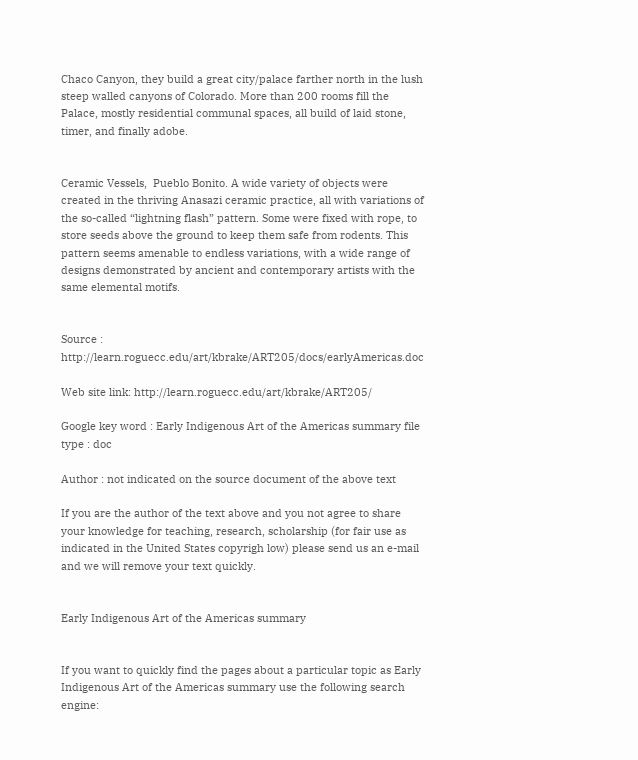Chaco Canyon, they build a great city/palace farther north in the lush steep walled canyons of Colorado. More than 200 rooms fill the Palace, mostly residential communal spaces, all build of laid stone, timer, and finally adobe.


Ceramic Vessels,  Pueblo Bonito. A wide variety of objects were created in the thriving Anasazi ceramic practice, all with variations of the so-called “lightning flash” pattern. Some were fixed with rope, to store seeds above the ground to keep them safe from rodents. This pattern seems amenable to endless variations, with a wide range of designs demonstrated by ancient and contemporary artists with the same elemental motifs.


Source : http://learn.roguecc.edu/art/kbrake/ART205/docs/earlyAmericas.doc

Web site link: http://learn.roguecc.edu/art/kbrake/ART205/

Google key word : Early Indigenous Art of the Americas summary file type : doc

Author : not indicated on the source document of the above text

If you are the author of the text above and you not agree to share your knowledge for teaching, research, scholarship (for fair use as indicated in the United States copyrigh low) please send us an e-mail and we will remove your text quickly.


Early Indigenous Art of the Americas summary


If you want to quickly find the pages about a particular topic as Early Indigenous Art of the Americas summary use the following search engine: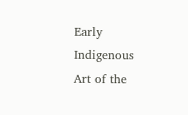Early Indigenous Art of the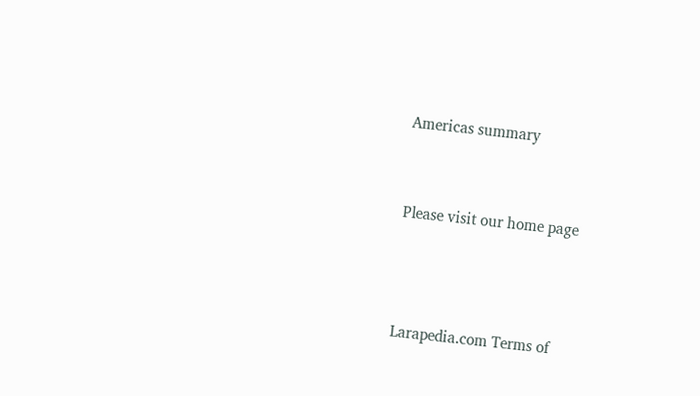Americas summary


Please visit our home page



Larapedia.com Terms of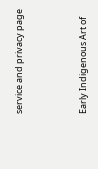service and privacy page




Early Indigenous Art of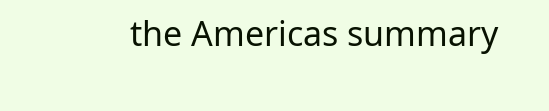the Americas summary